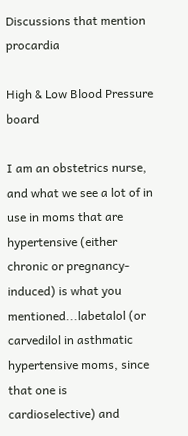Discussions that mention procardia

High & Low Blood Pressure board

I am an obstetrics nurse, and what we see a lot of in use in moms that are hypertensive (either chronic or pregnancy-induced) is what you mentioned...labetalol (or carvedilol in asthmatic hypertensive moms, since that one is cardioselective) and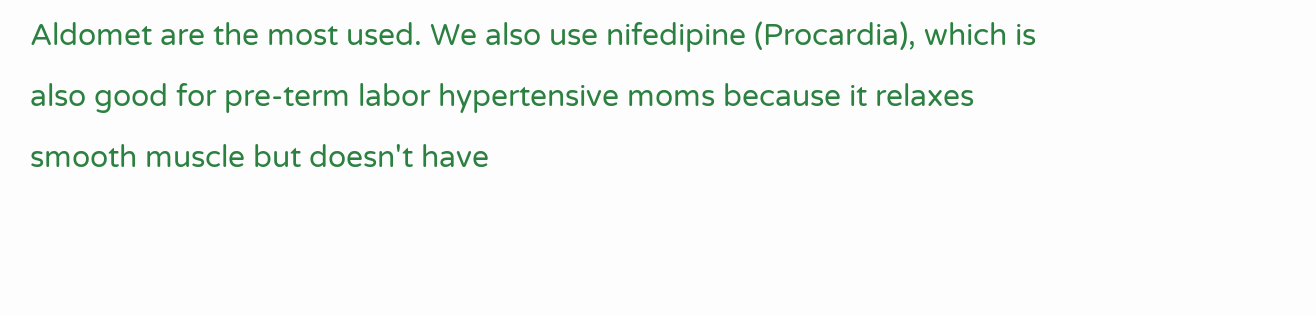Aldomet are the most used. We also use nifedipine (Procardia), which is also good for pre-term labor hypertensive moms because it relaxes smooth muscle but doesn't have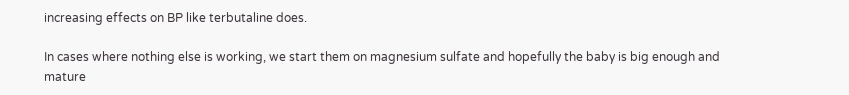increasing effects on BP like terbutaline does.

In cases where nothing else is working, we start them on magnesium sulfate and hopefully the baby is big enough and mature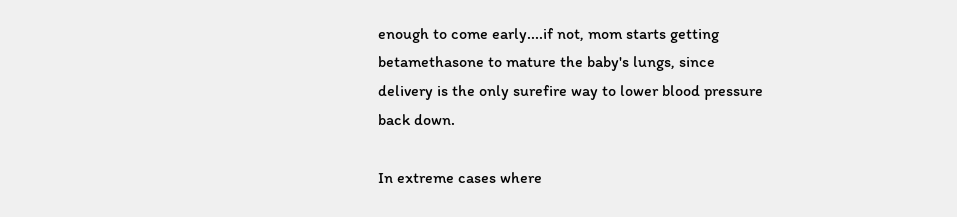enough to come early....if not, mom starts getting betamethasone to mature the baby's lungs, since delivery is the only surefire way to lower blood pressure back down.

In extreme cases where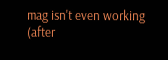mag isn't even working (after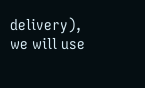delivery), we will use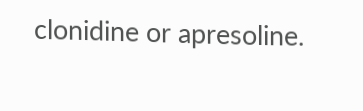clonidine or apresoline.